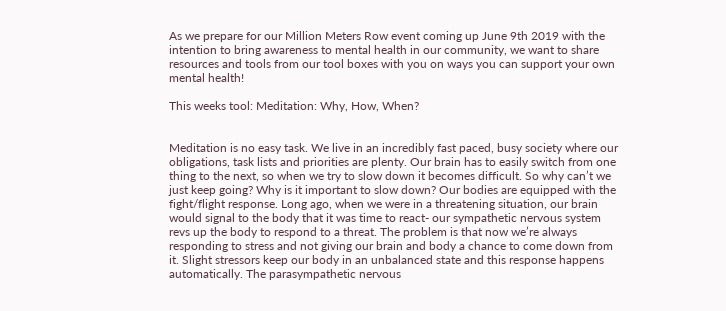As we prepare for our Million Meters Row event coming up June 9th 2019 with the intention to bring awareness to mental health in our community, we want to share resources and tools from our tool boxes with you on ways you can support your own mental health!

This weeks tool: Meditation: Why, How, When?


Meditation is no easy task. We live in an incredibly fast paced, busy society where our obligations, task lists and priorities are plenty. Our brain has to easily switch from one thing to the next, so when we try to slow down it becomes difficult. So why can’t we just keep going? Why is it important to slow down? Our bodies are equipped with the fight/flight response. Long ago, when we were in a threatening situation, our brain would signal to the body that it was time to react- our sympathetic nervous system revs up the body to respond to a threat. The problem is that now we’re always responding to stress and not giving our brain and body a chance to come down from it. Slight stressors keep our body in an unbalanced state and this response happens automatically. The parasympathetic nervous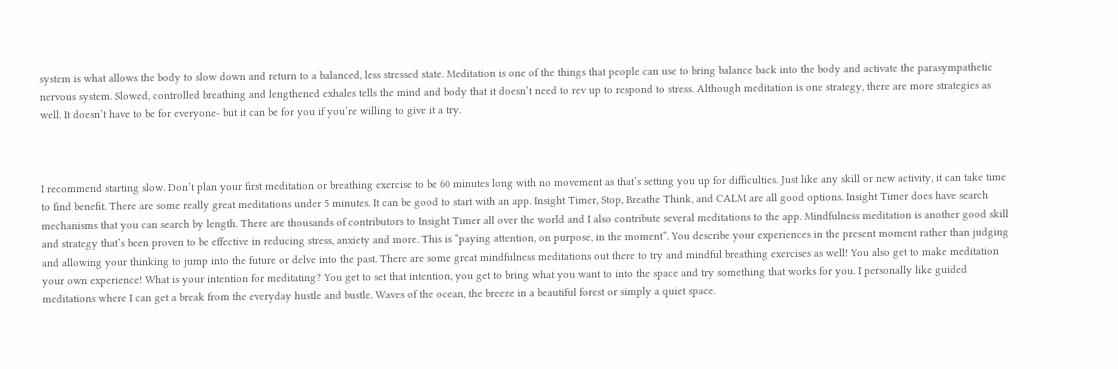system is what allows the body to slow down and return to a balanced, less stressed state. Meditation is one of the things that people can use to bring balance back into the body and activate the parasympathetic nervous system. Slowed, controlled breathing and lengthened exhales tells the mind and body that it doesn’t need to rev up to respond to stress. Although meditation is one strategy, there are more strategies as well. It doesn’t have to be for everyone- but it can be for you if you’re willing to give it a try.



I recommend starting slow. Don’t plan your first meditation or breathing exercise to be 60 minutes long with no movement as that’s setting you up for difficulties. Just like any skill or new activity, it can take time to find benefit. There are some really great meditations under 5 minutes. It can be good to start with an app. Insight Timer, Stop, Breathe Think, and CALM are all good options. Insight Timer does have search mechanisms that you can search by length. There are thousands of contributors to Insight Timer all over the world and I also contribute several meditations to the app. Mindfulness meditation is another good skill and strategy that’s been proven to be effective in reducing stress, anxiety and more. This is “paying attention, on purpose, in the moment”. You describe your experiences in the present moment rather than judging and allowing your thinking to jump into the future or delve into the past. There are some great mindfulness meditations out there to try and mindful breathing exercises as well! You also get to make meditation your own experience! What is your intention for meditating? You get to set that intention, you get to bring what you want to into the space and try something that works for you. I personally like guided meditations where I can get a break from the everyday hustle and bustle. Waves of the ocean, the breeze in a beautiful forest or simply a quiet space.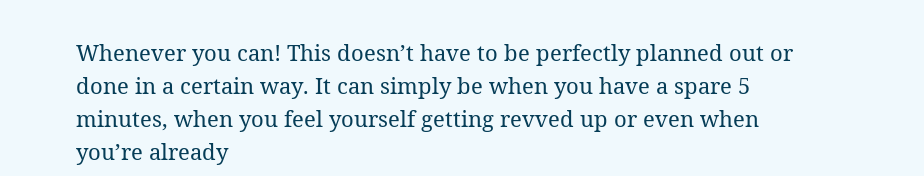Whenever you can! This doesn’t have to be perfectly planned out or done in a certain way. It can simply be when you have a spare 5 minutes, when you feel yourself getting revved up or even when you’re already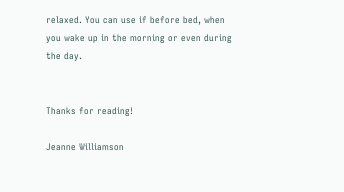relaxed. You can use if before bed, when you wake up in the morning or even during the day.


Thanks for reading!

Jeanne Williamson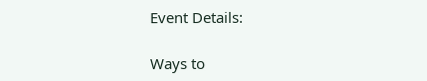Event Details:

Ways to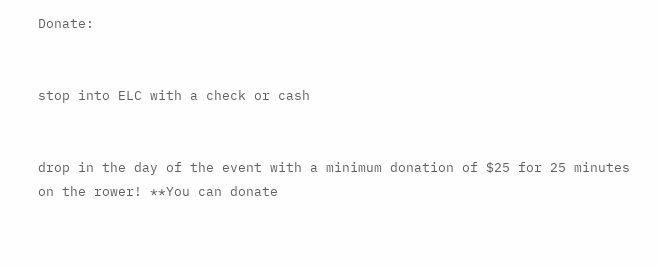Donate:


stop into ELC with a check or cash


drop in the day of the event with a minimum donation of $25 for 25 minutes on the rower! **You can donate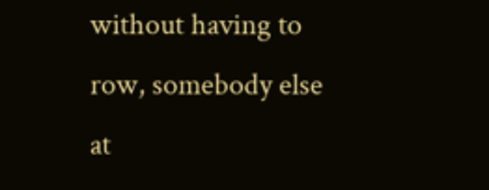without having to row, somebody else at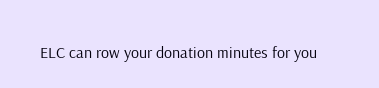ELC can row your donation minutes for you